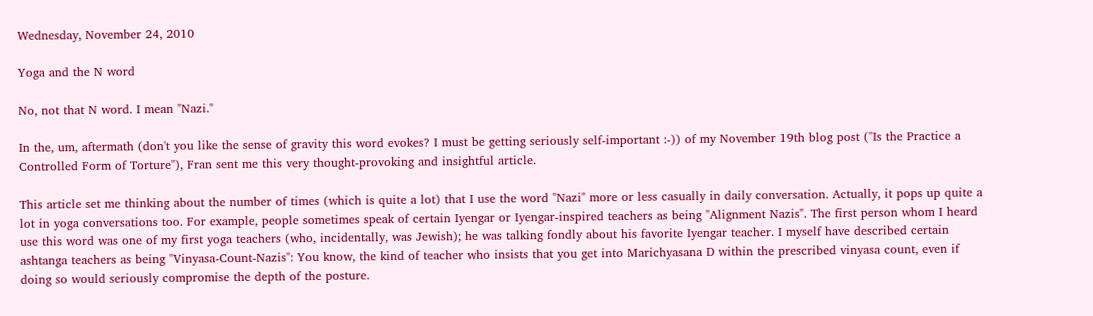Wednesday, November 24, 2010

Yoga and the N word

No, not that N word. I mean "Nazi."

In the, um, aftermath (don't you like the sense of gravity this word evokes? I must be getting seriously self-important :-)) of my November 19th blog post ("Is the Practice a Controlled Form of Torture"), Fran sent me this very thought-provoking and insightful article.

This article set me thinking about the number of times (which is quite a lot) that I use the word "Nazi" more or less casually in daily conversation. Actually, it pops up quite a lot in yoga conversations too. For example, people sometimes speak of certain Iyengar or Iyengar-inspired teachers as being "Alignment Nazis". The first person whom I heard use this word was one of my first yoga teachers (who, incidentally, was Jewish); he was talking fondly about his favorite Iyengar teacher. I myself have described certain ashtanga teachers as being "Vinyasa-Count-Nazis": You know, the kind of teacher who insists that you get into Marichyasana D within the prescribed vinyasa count, even if doing so would seriously compromise the depth of the posture.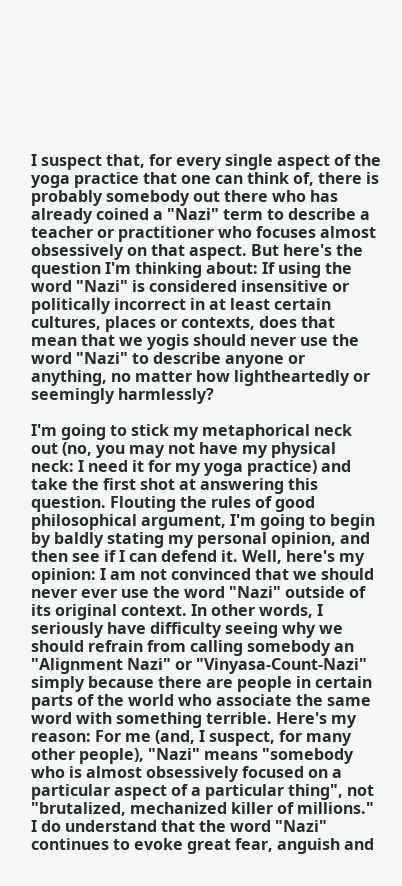I suspect that, for every single aspect of the yoga practice that one can think of, there is probably somebody out there who has already coined a "Nazi" term to describe a teacher or practitioner who focuses almost obsessively on that aspect. But here's the question I'm thinking about: If using the word "Nazi" is considered insensitive or politically incorrect in at least certain cultures, places or contexts, does that mean that we yogis should never use the word "Nazi" to describe anyone or anything, no matter how lightheartedly or seemingly harmlessly?

I'm going to stick my metaphorical neck out (no, you may not have my physical neck: I need it for my yoga practice) and take the first shot at answering this question. Flouting the rules of good philosophical argument, I'm going to begin by baldly stating my personal opinion, and then see if I can defend it. Well, here's my opinion: I am not convinced that we should never ever use the word "Nazi" outside of its original context. In other words, I seriously have difficulty seeing why we should refrain from calling somebody an "Alignment Nazi" or "Vinyasa-Count-Nazi" simply because there are people in certain parts of the world who associate the same word with something terrible. Here's my reason: For me (and, I suspect, for many other people), "Nazi" means "somebody who is almost obsessively focused on a particular aspect of a particular thing", not "brutalized, mechanized killer of millions." I do understand that the word "Nazi" continues to evoke great fear, anguish and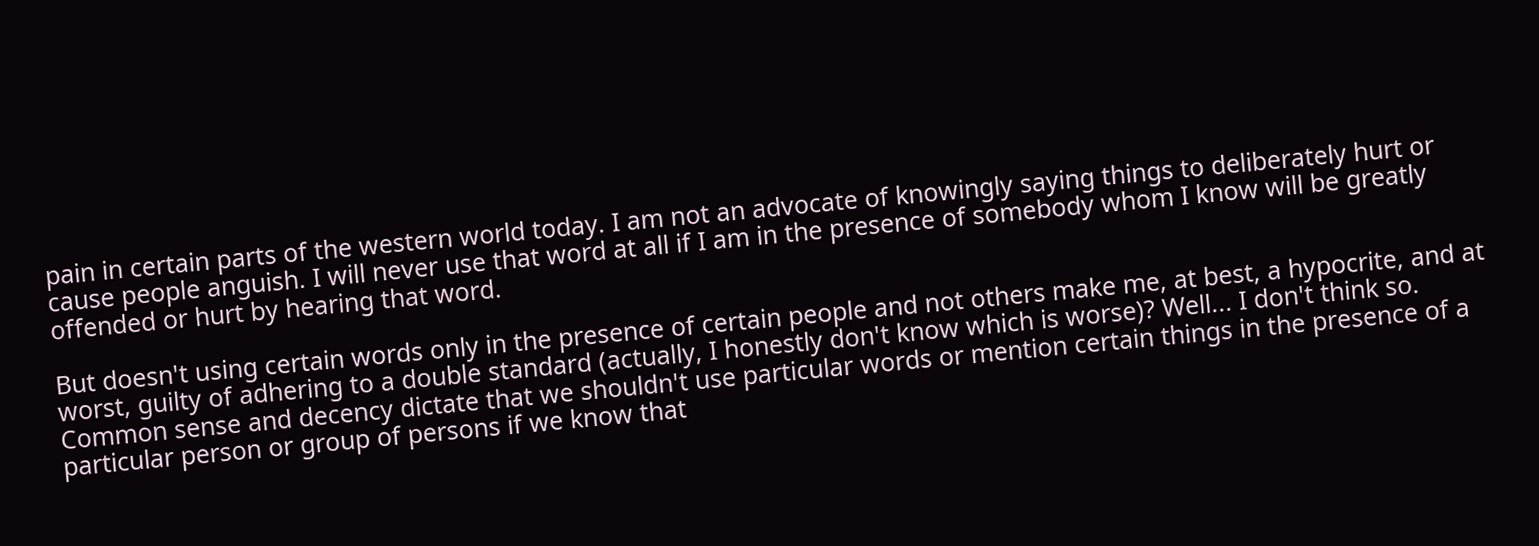pain in certain parts of the western world today. I am not an advocate of knowingly saying things to deliberately hurt or cause people anguish. I will never use that word at all if I am in the presence of somebody whom I know will be greatly offended or hurt by hearing that word.

But doesn't using certain words only in the presence of certain people and not others make me, at best, a hypocrite, and at worst, guilty of adhering to a double standard (actually, I honestly don't know which is worse)? Well... I don't think so. Common sense and decency dictate that we shouldn't use particular words or mention certain things in the presence of a particular person or group of persons if we know that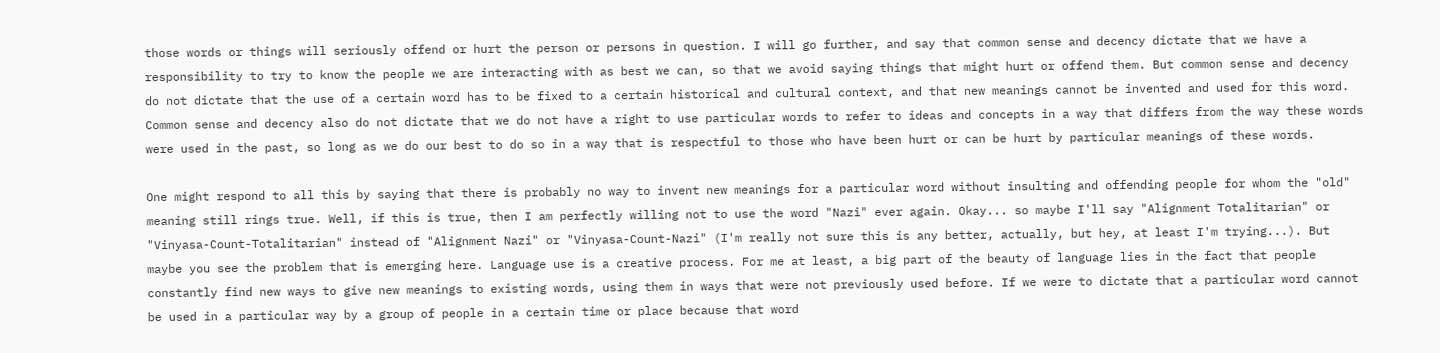those words or things will seriously offend or hurt the person or persons in question. I will go further, and say that common sense and decency dictate that we have a responsibility to try to know the people we are interacting with as best we can, so that we avoid saying things that might hurt or offend them. But common sense and decency do not dictate that the use of a certain word has to be fixed to a certain historical and cultural context, and that new meanings cannot be invented and used for this word. Common sense and decency also do not dictate that we do not have a right to use particular words to refer to ideas and concepts in a way that differs from the way these words were used in the past, so long as we do our best to do so in a way that is respectful to those who have been hurt or can be hurt by particular meanings of these words.

One might respond to all this by saying that there is probably no way to invent new meanings for a particular word without insulting and offending people for whom the "old" meaning still rings true. Well, if this is true, then I am perfectly willing not to use the word "Nazi" ever again. Okay... so maybe I'll say "Alignment Totalitarian" or "Vinyasa-Count-Totalitarian" instead of "Alignment Nazi" or "Vinyasa-Count-Nazi" (I'm really not sure this is any better, actually, but hey, at least I'm trying...). But maybe you see the problem that is emerging here. Language use is a creative process. For me at least, a big part of the beauty of language lies in the fact that people constantly find new ways to give new meanings to existing words, using them in ways that were not previously used before. If we were to dictate that a particular word cannot be used in a particular way by a group of people in a certain time or place because that word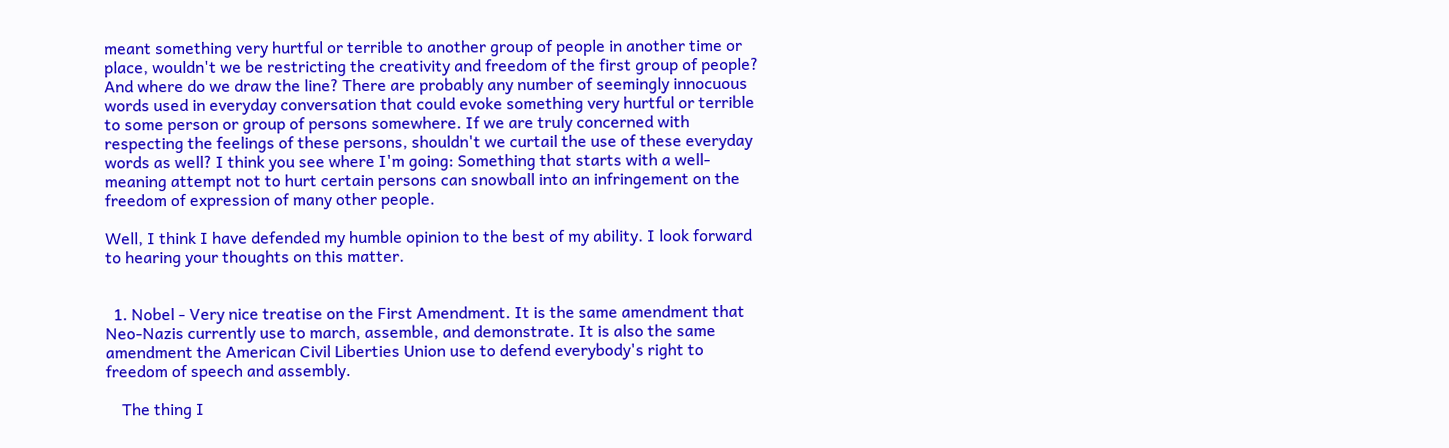meant something very hurtful or terrible to another group of people in another time or place, wouldn't we be restricting the creativity and freedom of the first group of people? And where do we draw the line? There are probably any number of seemingly innocuous words used in everyday conversation that could evoke something very hurtful or terrible to some person or group of persons somewhere. If we are truly concerned with respecting the feelings of these persons, shouldn't we curtail the use of these everyday words as well? I think you see where I'm going: Something that starts with a well-meaning attempt not to hurt certain persons can snowball into an infringement on the freedom of expression of many other people.

Well, I think I have defended my humble opinion to the best of my ability. I look forward to hearing your thoughts on this matter.


  1. Nobel - Very nice treatise on the First Amendment. It is the same amendment that Neo-Nazis currently use to march, assemble, and demonstrate. It is also the same amendment the American Civil Liberties Union use to defend everybody's right to freedom of speech and assembly.

    The thing I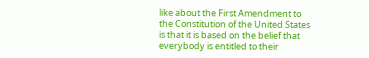like about the First Amendment to the Constitution of the United States is that it is based on the belief that everybody is entitled to their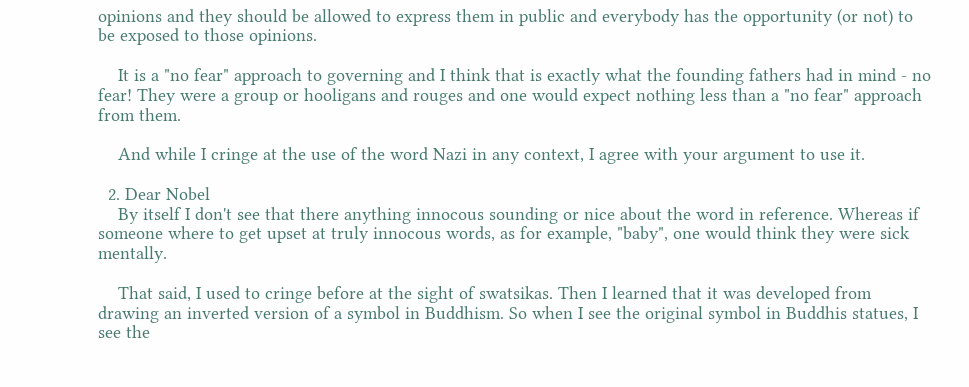opinions and they should be allowed to express them in public and everybody has the opportunity (or not) to be exposed to those opinions.

    It is a "no fear" approach to governing and I think that is exactly what the founding fathers had in mind - no fear! They were a group or hooligans and rouges and one would expect nothing less than a "no fear" approach from them.

    And while I cringe at the use of the word Nazi in any context, I agree with your argument to use it.

  2. Dear Nobel
    By itself I don't see that there anything innocous sounding or nice about the word in reference. Whereas if someone where to get upset at truly innocous words, as for example, "baby", one would think they were sick mentally.

    That said, I used to cringe before at the sight of swatsikas. Then I learned that it was developed from drawing an inverted version of a symbol in Buddhism. So when I see the original symbol in Buddhis statues, I see the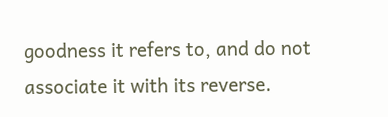goodness it refers to, and do not associate it with its reverse.